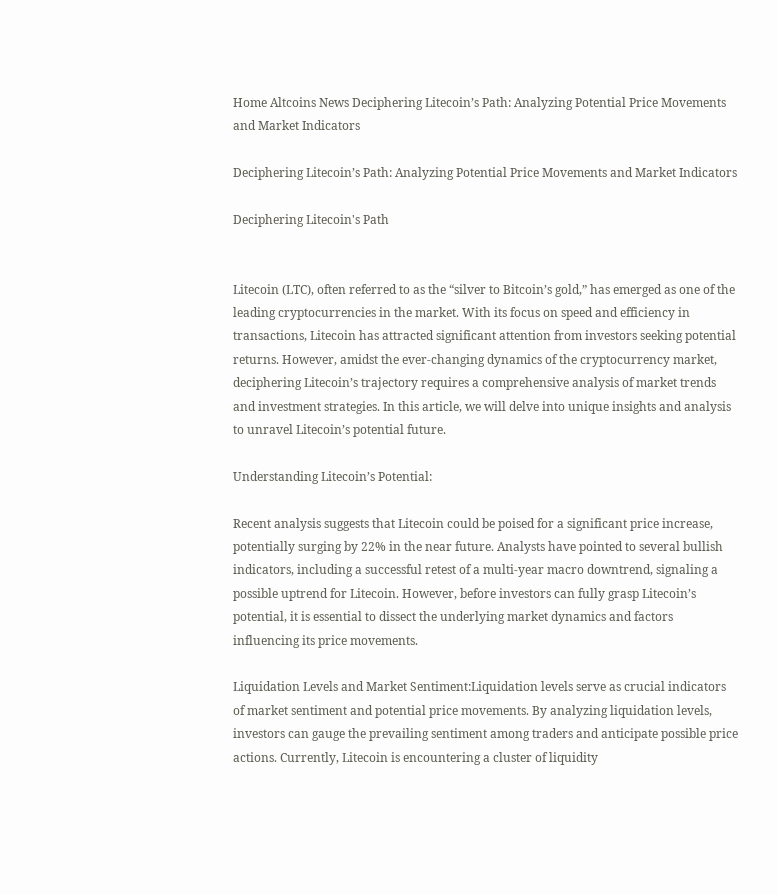Home Altcoins News Deciphering Litecoin’s Path: Analyzing Potential Price Movements and Market Indicators

Deciphering Litecoin’s Path: Analyzing Potential Price Movements and Market Indicators

Deciphering Litecoin's Path


Litecoin (LTC), often referred to as the “silver to Bitcoin’s gold,” has emerged as one of the leading cryptocurrencies in the market. With its focus on speed and efficiency in transactions, Litecoin has attracted significant attention from investors seeking potential returns. However, amidst the ever-changing dynamics of the cryptocurrency market, deciphering Litecoin’s trajectory requires a comprehensive analysis of market trends and investment strategies. In this article, we will delve into unique insights and analysis to unravel Litecoin’s potential future.

Understanding Litecoin’s Potential:

Recent analysis suggests that Litecoin could be poised for a significant price increase, potentially surging by 22% in the near future. Analysts have pointed to several bullish indicators, including a successful retest of a multi-year macro downtrend, signaling a possible uptrend for Litecoin. However, before investors can fully grasp Litecoin’s potential, it is essential to dissect the underlying market dynamics and factors influencing its price movements.

Liquidation Levels and Market Sentiment:Liquidation levels serve as crucial indicators of market sentiment and potential price movements. By analyzing liquidation levels, investors can gauge the prevailing sentiment among traders and anticipate possible price actions. Currently, Litecoin is encountering a cluster of liquidity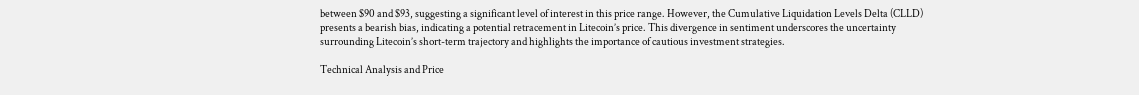between $90 and $93, suggesting a significant level of interest in this price range. However, the Cumulative Liquidation Levels Delta (CLLD) presents a bearish bias, indicating a potential retracement in Litecoin’s price. This divergence in sentiment underscores the uncertainty surrounding Litecoin’s short-term trajectory and highlights the importance of cautious investment strategies.

Technical Analysis and Price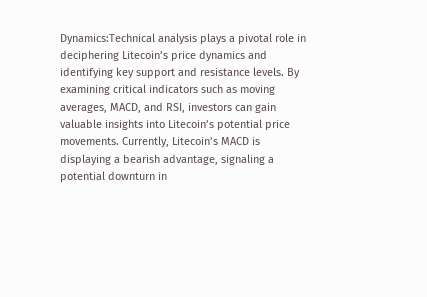Dynamics:Technical analysis plays a pivotal role in deciphering Litecoin’s price dynamics and identifying key support and resistance levels. By examining critical indicators such as moving averages, MACD, and RSI, investors can gain valuable insights into Litecoin’s potential price movements. Currently, Litecoin’s MACD is displaying a bearish advantage, signaling a potential downturn in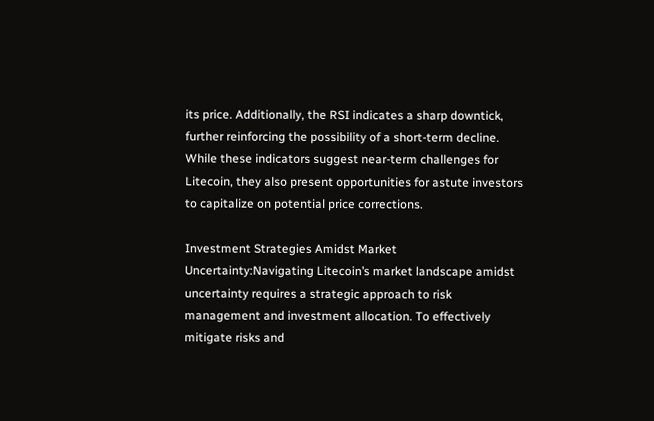its price. Additionally, the RSI indicates a sharp downtick, further reinforcing the possibility of a short-term decline. While these indicators suggest near-term challenges for Litecoin, they also present opportunities for astute investors to capitalize on potential price corrections.

Investment Strategies Amidst Market Uncertainty:Navigating Litecoin’s market landscape amidst uncertainty requires a strategic approach to risk management and investment allocation. To effectively mitigate risks and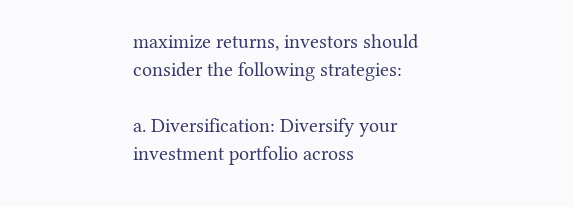maximize returns, investors should consider the following strategies:

a. Diversification: Diversify your investment portfolio across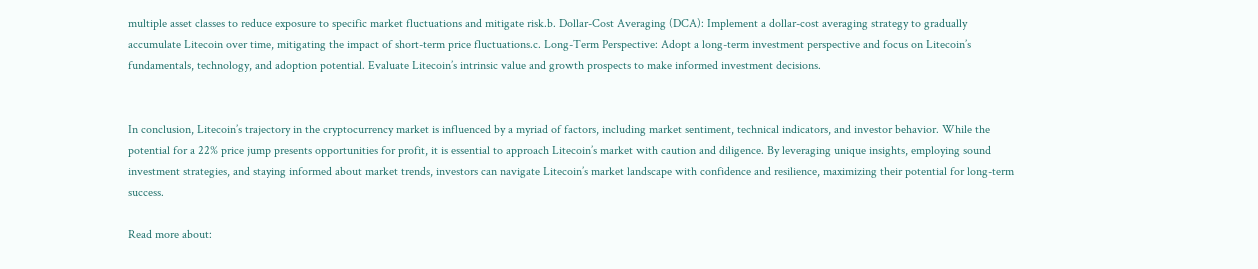multiple asset classes to reduce exposure to specific market fluctuations and mitigate risk.b. Dollar-Cost Averaging (DCA): Implement a dollar-cost averaging strategy to gradually accumulate Litecoin over time, mitigating the impact of short-term price fluctuations.c. Long-Term Perspective: Adopt a long-term investment perspective and focus on Litecoin’s fundamentals, technology, and adoption potential. Evaluate Litecoin’s intrinsic value and growth prospects to make informed investment decisions.


In conclusion, Litecoin’s trajectory in the cryptocurrency market is influenced by a myriad of factors, including market sentiment, technical indicators, and investor behavior. While the potential for a 22% price jump presents opportunities for profit, it is essential to approach Litecoin’s market with caution and diligence. By leveraging unique insights, employing sound investment strategies, and staying informed about market trends, investors can navigate Litecoin’s market landscape with confidence and resilience, maximizing their potential for long-term success.

Read more about: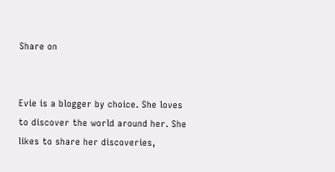Share on


Evie is a blogger by choice. She loves to discover the world around her. She likes to share her discoveries,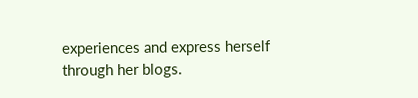experiences and express herself through her blogs.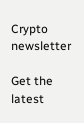Crypto newsletter

Get the latest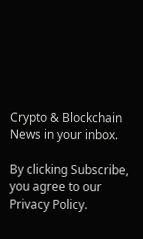Crypto & Blockchain News in your inbox.

By clicking Subscribe, you agree to our Privacy Policy.